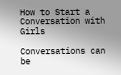How to Start a Conversation with Girls

Conversations can be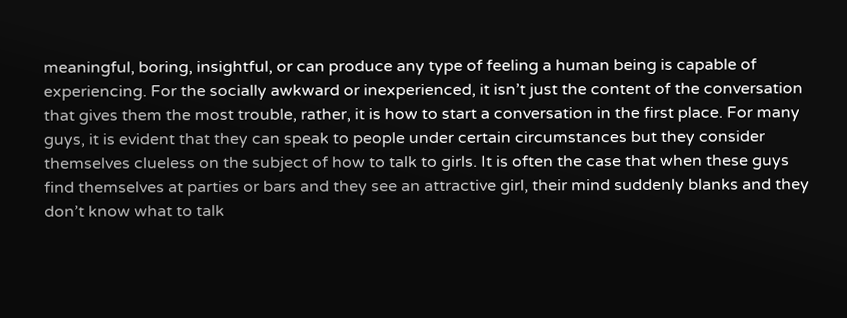meaningful, boring, insightful, or can produce any type of feeling a human being is capable of experiencing. For the socially awkward or inexperienced, it isn’t just the content of the conversation that gives them the most trouble, rather, it is how to start a conversation in the first place. For many guys, it is evident that they can speak to people under certain circumstances but they consider themselves clueless on the subject of how to talk to girls. It is often the case that when these guys find themselves at parties or bars and they see an attractive girl, their mind suddenly blanks and they don’t know what to talk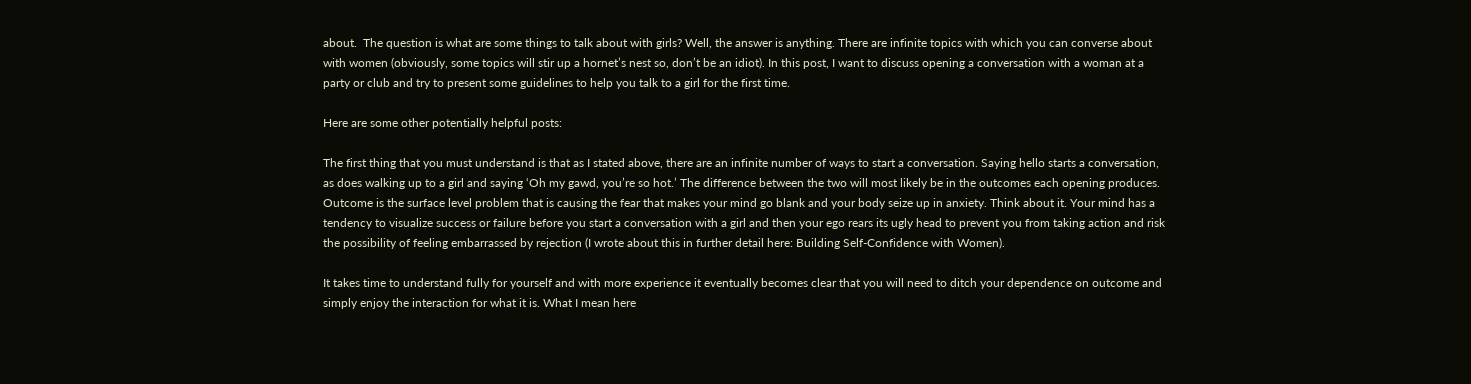about.  The question is what are some things to talk about with girls? Well, the answer is anything. There are infinite topics with which you can converse about with women (obviously, some topics will stir up a hornet’s nest so, don’t be an idiot). In this post, I want to discuss opening a conversation with a woman at a party or club and try to present some guidelines to help you talk to a girl for the first time.

Here are some other potentially helpful posts:

The first thing that you must understand is that as I stated above, there are an infinite number of ways to start a conversation. Saying hello starts a conversation, as does walking up to a girl and saying ‘Oh my gawd, you’re so hot.’ The difference between the two will most likely be in the outcomes each opening produces. Outcome is the surface level problem that is causing the fear that makes your mind go blank and your body seize up in anxiety. Think about it. Your mind has a tendency to visualize success or failure before you start a conversation with a girl and then your ego rears its ugly head to prevent you from taking action and risk the possibility of feeling embarrassed by rejection (I wrote about this in further detail here: Building Self-Confidence with Women).

It takes time to understand fully for yourself and with more experience it eventually becomes clear that you will need to ditch your dependence on outcome and simply enjoy the interaction for what it is. What I mean here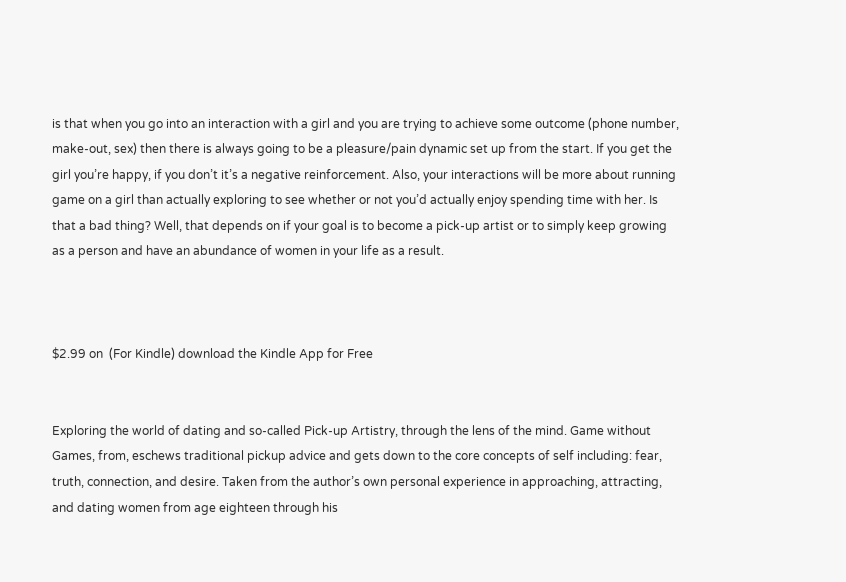is that when you go into an interaction with a girl and you are trying to achieve some outcome (phone number, make-out, sex) then there is always going to be a pleasure/pain dynamic set up from the start. If you get the girl you’re happy, if you don’t it’s a negative reinforcement. Also, your interactions will be more about running game on a girl than actually exploring to see whether or not you’d actually enjoy spending time with her. Is that a bad thing? Well, that depends on if your goal is to become a pick-up artist or to simply keep growing as a person and have an abundance of women in your life as a result.



$2.99 on  (For Kindle) download the Kindle App for Free


Exploring the world of dating and so-called Pick-up Artistry, through the lens of the mind. Game without Games, from, eschews traditional pickup advice and gets down to the core concepts of self including: fear, truth, connection, and desire. Taken from the author’s own personal experience in approaching, attracting, and dating women from age eighteen through his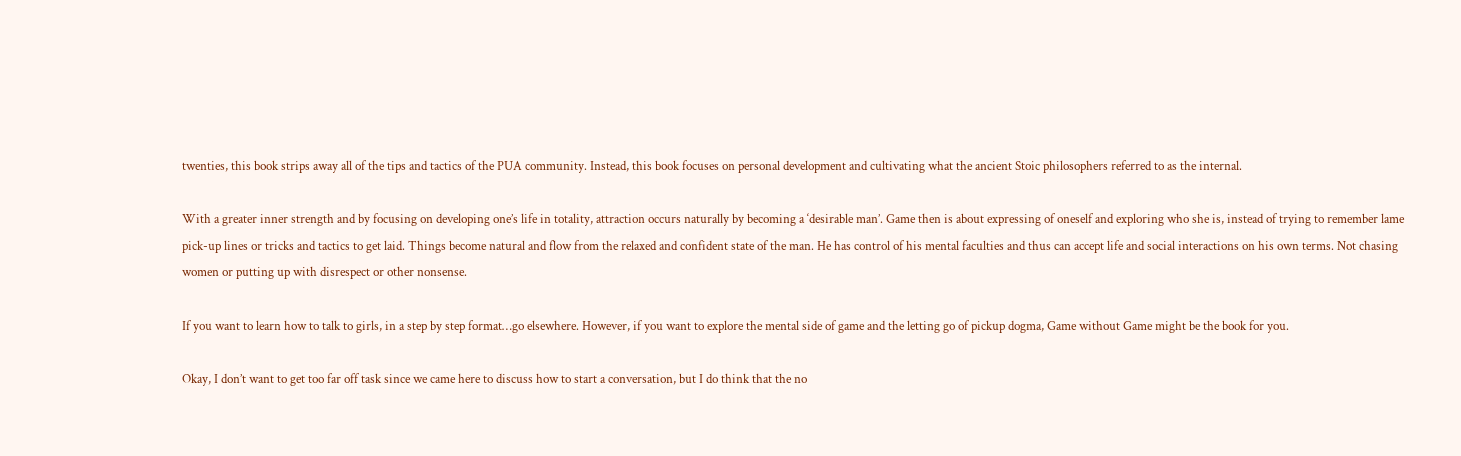twenties, this book strips away all of the tips and tactics of the PUA community. Instead, this book focuses on personal development and cultivating what the ancient Stoic philosophers referred to as the internal.

With a greater inner strength and by focusing on developing one’s life in totality, attraction occurs naturally by becoming a ‘desirable man’. Game then is about expressing of oneself and exploring who she is, instead of trying to remember lame pick-up lines or tricks and tactics to get laid. Things become natural and flow from the relaxed and confident state of the man. He has control of his mental faculties and thus can accept life and social interactions on his own terms. Not chasing women or putting up with disrespect or other nonsense.

If you want to learn how to talk to girls, in a step by step format…go elsewhere. However, if you want to explore the mental side of game and the letting go of pickup dogma, Game without Game might be the book for you.

Okay, I don’t want to get too far off task since we came here to discuss how to start a conversation, but I do think that the no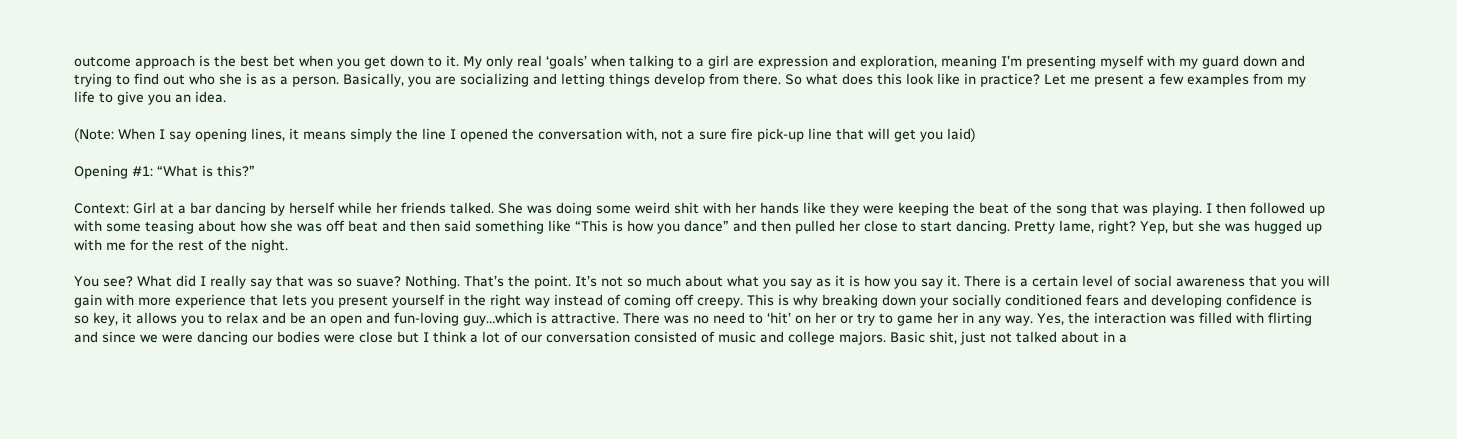outcome approach is the best bet when you get down to it. My only real ‘goals’ when talking to a girl are expression and exploration, meaning I’m presenting myself with my guard down and trying to find out who she is as a person. Basically, you are socializing and letting things develop from there. So what does this look like in practice? Let me present a few examples from my life to give you an idea.

(Note: When I say opening lines, it means simply the line I opened the conversation with, not a sure fire pick-up line that will get you laid)

Opening #1: “What is this?”

Context: Girl at a bar dancing by herself while her friends talked. She was doing some weird shit with her hands like they were keeping the beat of the song that was playing. I then followed up with some teasing about how she was off beat and then said something like “This is how you dance” and then pulled her close to start dancing. Pretty lame, right? Yep, but she was hugged up with me for the rest of the night.

You see? What did I really say that was so suave? Nothing. That’s the point. It’s not so much about what you say as it is how you say it. There is a certain level of social awareness that you will gain with more experience that lets you present yourself in the right way instead of coming off creepy. This is why breaking down your socially conditioned fears and developing confidence is so key, it allows you to relax and be an open and fun-loving guy…which is attractive. There was no need to ‘hit’ on her or try to game her in any way. Yes, the interaction was filled with flirting and since we were dancing our bodies were close but I think a lot of our conversation consisted of music and college majors. Basic shit, just not talked about in a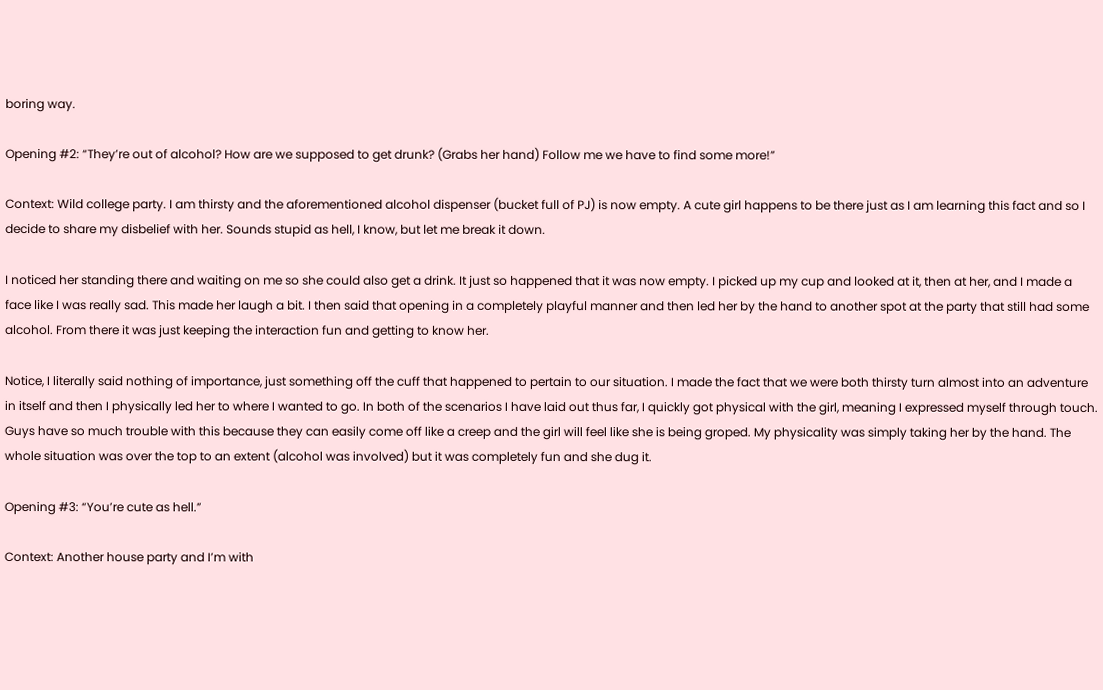boring way.

Opening #2: “They’re out of alcohol? How are we supposed to get drunk? (Grabs her hand) Follow me we have to find some more!”

Context: Wild college party. I am thirsty and the aforementioned alcohol dispenser (bucket full of PJ) is now empty. A cute girl happens to be there just as I am learning this fact and so I decide to share my disbelief with her. Sounds stupid as hell, I know, but let me break it down.

I noticed her standing there and waiting on me so she could also get a drink. It just so happened that it was now empty. I picked up my cup and looked at it, then at her, and I made a face like I was really sad. This made her laugh a bit. I then said that opening in a completely playful manner and then led her by the hand to another spot at the party that still had some alcohol. From there it was just keeping the interaction fun and getting to know her.

Notice, I literally said nothing of importance, just something off the cuff that happened to pertain to our situation. I made the fact that we were both thirsty turn almost into an adventure in itself and then I physically led her to where I wanted to go. In both of the scenarios I have laid out thus far, I quickly got physical with the girl, meaning I expressed myself through touch. Guys have so much trouble with this because they can easily come off like a creep and the girl will feel like she is being groped. My physicality was simply taking her by the hand. The whole situation was over the top to an extent (alcohol was involved) but it was completely fun and she dug it.

Opening #3: “You’re cute as hell.”

Context: Another house party and I’m with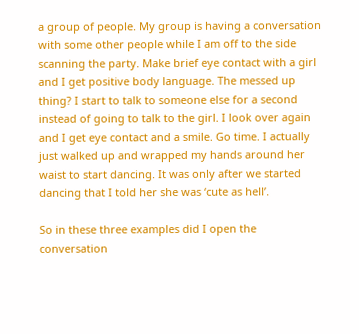a group of people. My group is having a conversation with some other people while I am off to the side scanning the party. Make brief eye contact with a girl and I get positive body language. The messed up thing? I start to talk to someone else for a second instead of going to talk to the girl. I look over again and I get eye contact and a smile. Go time. I actually just walked up and wrapped my hands around her waist to start dancing. It was only after we started dancing that I told her she was ‘cute as hell’.

So in these three examples did I open the conversation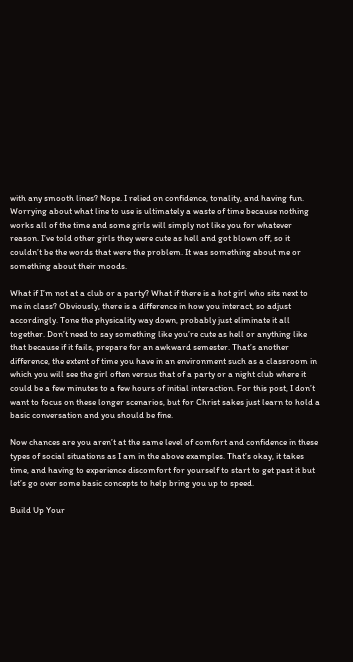with any smooth lines? Nope. I relied on confidence, tonality, and having fun. Worrying about what line to use is ultimately a waste of time because nothing works all of the time and some girls will simply not like you for whatever reason. I’ve told other girls they were cute as hell and got blown off, so it couldn’t be the words that were the problem. It was something about me or something about their moods.

What if I’m not at a club or a party? What if there is a hot girl who sits next to me in class? Obviously, there is a difference in how you interact, so adjust accordingly. Tone the physicality way down, probably just eliminate it all together. Don’t need to say something like you’re cute as hell or anything like that because if it fails, prepare for an awkward semester. That’s another difference, the extent of time you have in an environment such as a classroom in which you will see the girl often versus that of a party or a night club where it could be a few minutes to a few hours of initial interaction. For this post, I don’t want to focus on these longer scenarios, but for Christ sakes just learn to hold a basic conversation and you should be fine.

Now chances are you aren’t at the same level of comfort and confidence in these types of social situations as I am in the above examples. That’s okay, it takes time, and having to experience discomfort for yourself to start to get past it but let’s go over some basic concepts to help bring you up to speed.

Build Up Your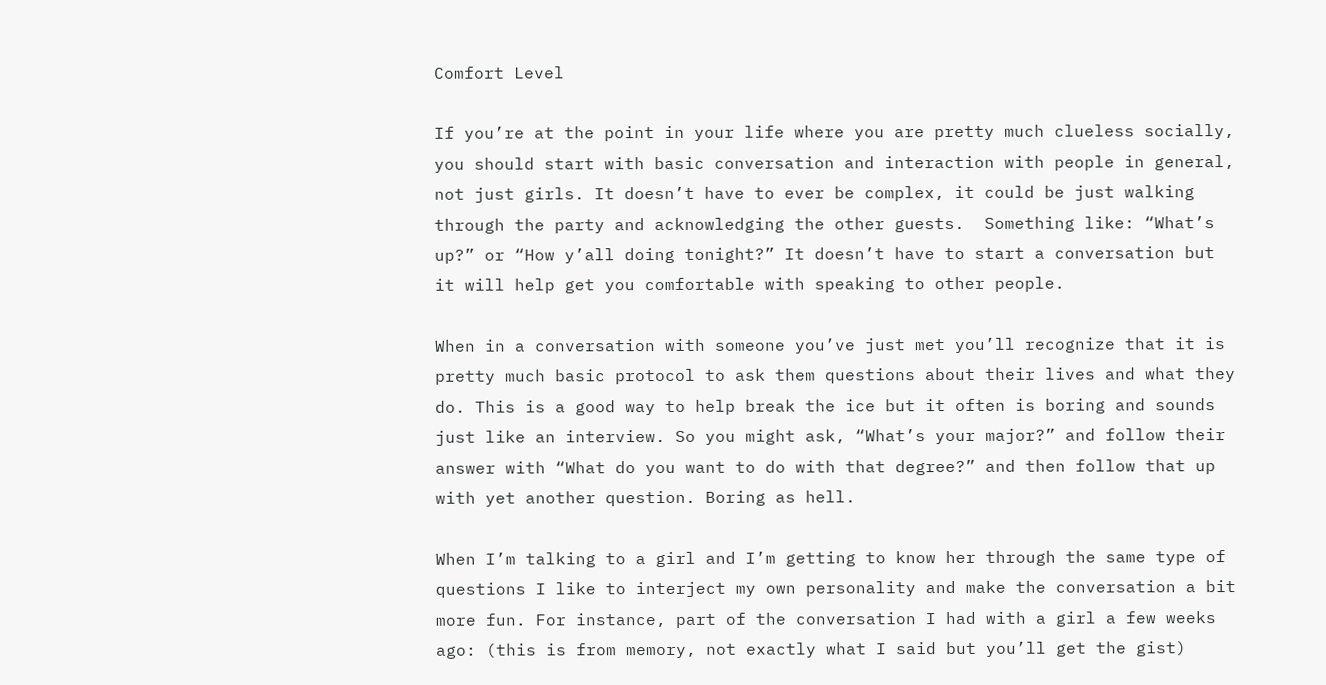Comfort Level

If you’re at the point in your life where you are pretty much clueless socially, you should start with basic conversation and interaction with people in general, not just girls. It doesn’t have to ever be complex, it could be just walking through the party and acknowledging the other guests.  Something like: “What’s up?” or “How y’all doing tonight?” It doesn’t have to start a conversation but it will help get you comfortable with speaking to other people.

When in a conversation with someone you’ve just met you’ll recognize that it is pretty much basic protocol to ask them questions about their lives and what they do. This is a good way to help break the ice but it often is boring and sounds just like an interview. So you might ask, “What’s your major?” and follow their answer with “What do you want to do with that degree?” and then follow that up with yet another question. Boring as hell.

When I’m talking to a girl and I’m getting to know her through the same type of questions I like to interject my own personality and make the conversation a bit more fun. For instance, part of the conversation I had with a girl a few weeks ago: (this is from memory, not exactly what I said but you’ll get the gist)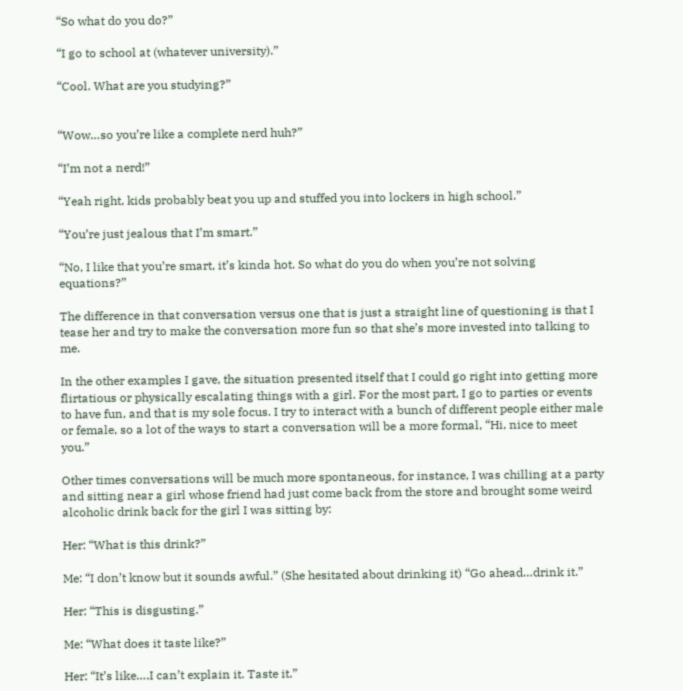“So what do you do?”

“I go to school at (whatever university).”

“Cool. What are you studying?”


“Wow…so you’re like a complete nerd huh?”

“I’m not a nerd!”

“Yeah right, kids probably beat you up and stuffed you into lockers in high school.”

“You’re just jealous that I’m smart.”

“No, I like that you’re smart, it’s kinda hot. So what do you do when you’re not solving equations?”

The difference in that conversation versus one that is just a straight line of questioning is that I tease her and try to make the conversation more fun so that she’s more invested into talking to me.

In the other examples I gave, the situation presented itself that I could go right into getting more flirtatious or physically escalating things with a girl. For the most part, I go to parties or events to have fun, and that is my sole focus. I try to interact with a bunch of different people either male or female, so a lot of the ways to start a conversation will be a more formal, “Hi, nice to meet you.”

Other times conversations will be much more spontaneous, for instance, I was chilling at a party and sitting near a girl whose friend had just come back from the store and brought some weird alcoholic drink back for the girl I was sitting by:

Her: “What is this drink?”

Me: “I don’t know but it sounds awful.” (She hesitated about drinking it) “Go ahead…drink it.”

Her: “This is disgusting.”

Me: “What does it taste like?”

Her: “It’s like….I can’t explain it. Taste it.”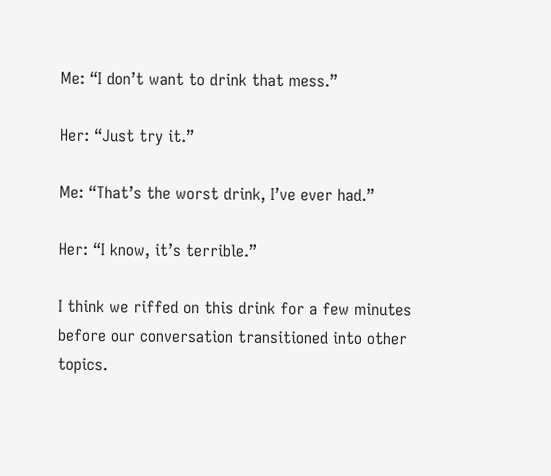Me: “I don’t want to drink that mess.”

Her: “Just try it.”

Me: “That’s the worst drink, I’ve ever had.”

Her: “I know, it’s terrible.”

I think we riffed on this drink for a few minutes before our conversation transitioned into other topics.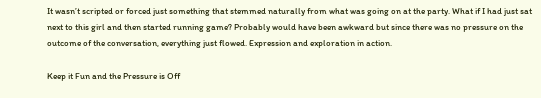It wasn’t scripted or forced just something that stemmed naturally from what was going on at the party. What if I had just sat next to this girl and then started running game? Probably would have been awkward but since there was no pressure on the outcome of the conversation, everything just flowed. Expression and exploration in action.

Keep it Fun and the Pressure is Off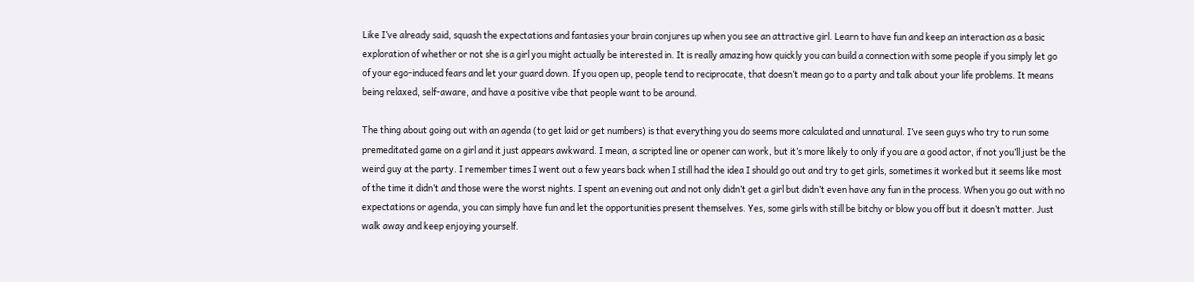Like I’ve already said, squash the expectations and fantasies your brain conjures up when you see an attractive girl. Learn to have fun and keep an interaction as a basic exploration of whether or not she is a girl you might actually be interested in. It is really amazing how quickly you can build a connection with some people if you simply let go of your ego-induced fears and let your guard down. If you open up, people tend to reciprocate, that doesn’t mean go to a party and talk about your life problems. It means being relaxed, self-aware, and have a positive vibe that people want to be around.

The thing about going out with an agenda (to get laid or get numbers) is that everything you do seems more calculated and unnatural. I’ve seen guys who try to run some premeditated game on a girl and it just appears awkward. I mean, a scripted line or opener can work, but it’s more likely to only if you are a good actor, if not you’ll just be the weird guy at the party. I remember times I went out a few years back when I still had the idea I should go out and try to get girls, sometimes it worked but it seems like most of the time it didn’t and those were the worst nights. I spent an evening out and not only didn’t get a girl but didn’t even have any fun in the process. When you go out with no expectations or agenda, you can simply have fun and let the opportunities present themselves. Yes, some girls with still be bitchy or blow you off but it doesn’t matter. Just walk away and keep enjoying yourself.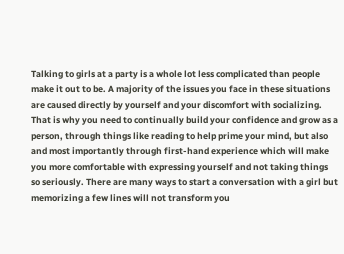Talking to girls at a party is a whole lot less complicated than people make it out to be. A majority of the issues you face in these situations are caused directly by yourself and your discomfort with socializing. That is why you need to continually build your confidence and grow as a person, through things like reading to help prime your mind, but also and most importantly through first-hand experience which will make you more comfortable with expressing yourself and not taking things so seriously. There are many ways to start a conversation with a girl but memorizing a few lines will not transform you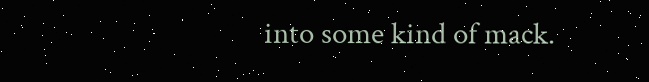into some kind of mack.